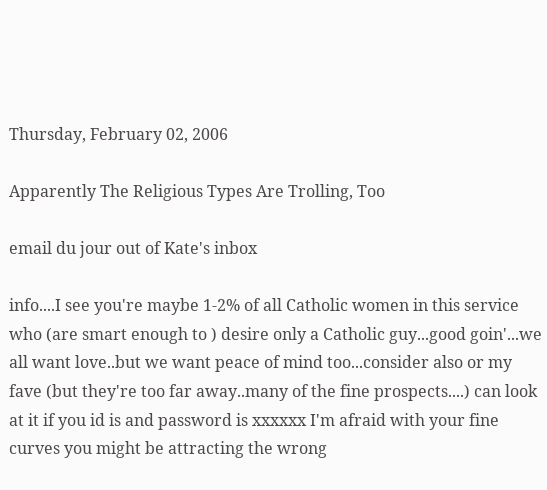Thursday, February 02, 2006

Apparently The Religious Types Are Trolling, Too

email du jour out of Kate's inbox

info....I see you're maybe 1-2% of all Catholic women in this service who (are smart enough to ) desire only a Catholic guy...good goin'...we all want love..but we want peace of mind too...consider also or my fave (but they're too far away..many of the fine prospects....) can look at it if you id is and password is xxxxxx I'm afraid with your fine curves you might be attracting the wrong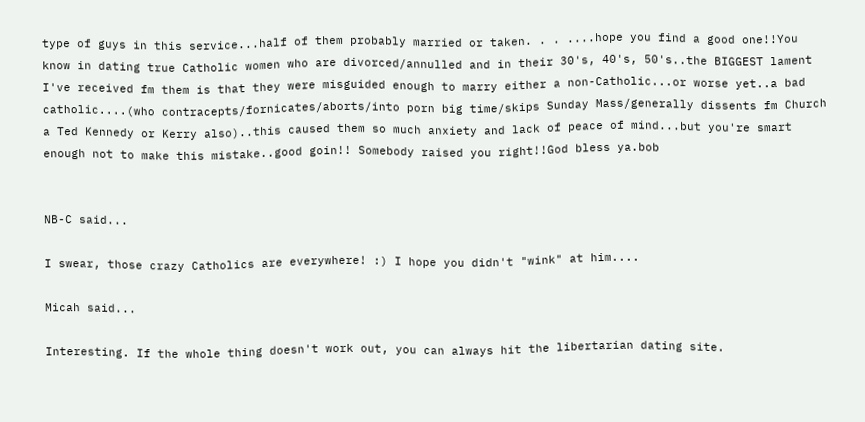type of guys in this service...half of them probably married or taken. . . ....hope you find a good one!!You know in dating true Catholic women who are divorced/annulled and in their 30's, 40's, 50's..the BIGGEST lament I've received fm them is that they were misguided enough to marry either a non-Catholic...or worse yet..a bad catholic....(who contracepts/fornicates/aborts/into porn big time/skips Sunday Mass/generally dissents fm Church a Ted Kennedy or Kerry also)..this caused them so much anxiety and lack of peace of mind...but you're smart enough not to make this mistake..good goin!! Somebody raised you right!!God bless ya.bob


NB-C said...

I swear, those crazy Catholics are everywhere! :) I hope you didn't "wink" at him....

Micah said...

Interesting. If the whole thing doesn't work out, you can always hit the libertarian dating site.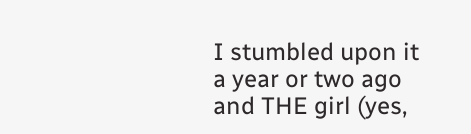I stumbled upon it a year or two ago and THE girl (yes,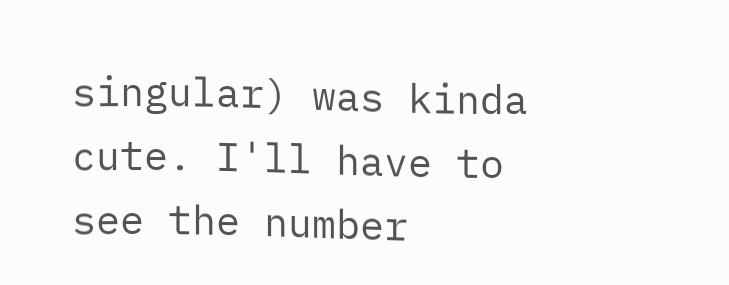singular) was kinda cute. I'll have to see the number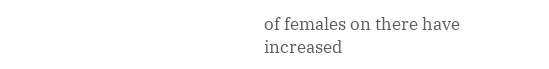of females on there have increased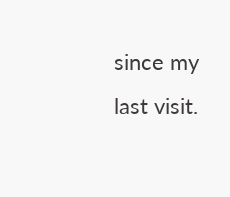since my last visit.